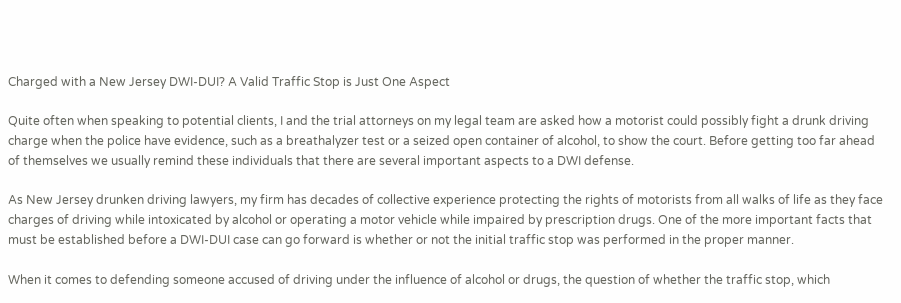Charged with a New Jersey DWI-DUI? A Valid Traffic Stop is Just One Aspect

Quite often when speaking to potential clients, I and the trial attorneys on my legal team are asked how a motorist could possibly fight a drunk driving charge when the police have evidence, such as a breathalyzer test or a seized open container of alcohol, to show the court. Before getting too far ahead of themselves we usually remind these individuals that there are several important aspects to a DWI defense.

As New Jersey drunken driving lawyers, my firm has decades of collective experience protecting the rights of motorists from all walks of life as they face charges of driving while intoxicated by alcohol or operating a motor vehicle while impaired by prescription drugs. One of the more important facts that must be established before a DWI-DUI case can go forward is whether or not the initial traffic stop was performed in the proper manner.

When it comes to defending someone accused of driving under the influence of alcohol or drugs, the question of whether the traffic stop, which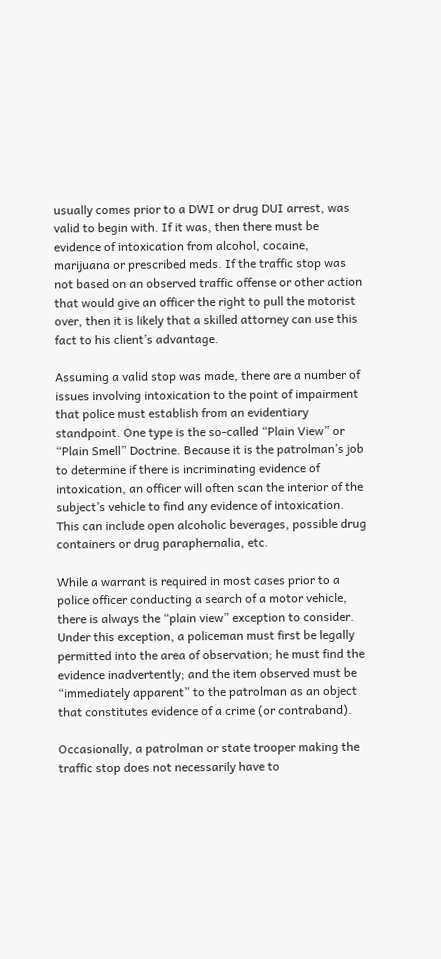usually comes prior to a DWI or drug DUI arrest, was valid to begin with. If it was, then there must be evidence of intoxication from alcohol, cocaine, marijuana or prescribed meds. If the traffic stop was not based on an observed traffic offense or other action that would give an officer the right to pull the motorist over, then it is likely that a skilled attorney can use this fact to his client’s advantage.

Assuming a valid stop was made, there are a number of issues involving intoxication to the point of impairment that police must establish from an evidentiary standpoint. One type is the so-called “Plain View” or “Plain Smell” Doctrine. Because it is the patrolman’s job to determine if there is incriminating evidence of intoxication, an officer will often scan the interior of the subject’s vehicle to find any evidence of intoxication. This can include open alcoholic beverages, possible drug containers or drug paraphernalia, etc.

While a warrant is required in most cases prior to a police officer conducting a search of a motor vehicle, there is always the “plain view” exception to consider. Under this exception, a policeman must first be legally permitted into the area of observation; he must find the evidence inadvertently; and the item observed must be “immediately apparent” to the patrolman as an object that constitutes evidence of a crime (or contraband).

Occasionally, a patrolman or state trooper making the traffic stop does not necessarily have to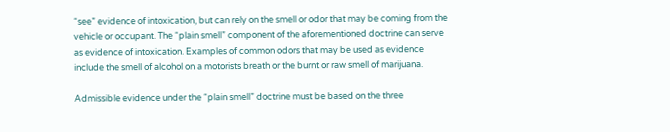“see” evidence of intoxication, but can rely on the smell or odor that may be coming from the vehicle or occupant. The “plain smell” component of the aforementioned doctrine can serve as evidence of intoxication. Examples of common odors that may be used as evidence include the smell of alcohol on a motorists breath or the burnt or raw smell of marijuana.

Admissible evidence under the “plain smell” doctrine must be based on the three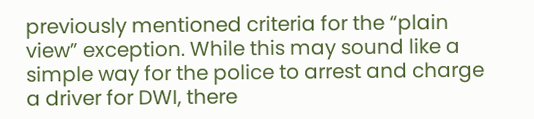previously mentioned criteria for the “plain view” exception. While this may sound like a simple way for the police to arrest and charge a driver for DWI, there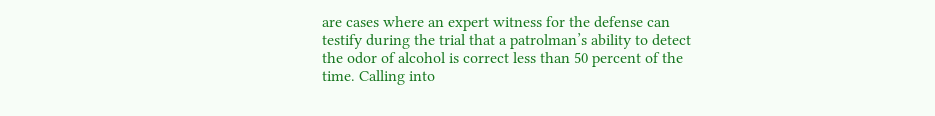are cases where an expert witness for the defense can testify during the trial that a patrolman’s ability to detect the odor of alcohol is correct less than 50 percent of the time. Calling into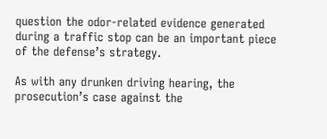question the odor-related evidence generated during a traffic stop can be an important piece of the defense’s strategy.

As with any drunken driving hearing, the prosecution’s case against the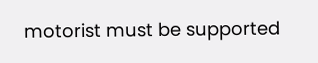motorist must be supported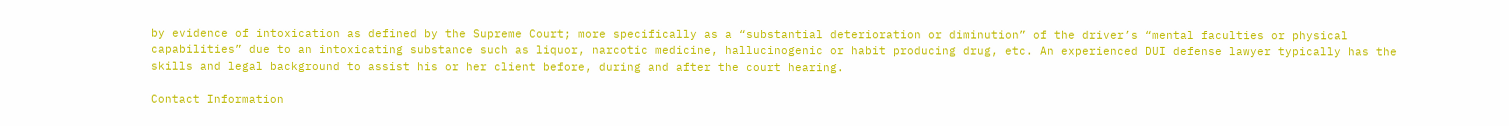by evidence of intoxication as defined by the Supreme Court; more specifically as a “substantial deterioration or diminution” of the driver’s “mental faculties or physical capabilities” due to an intoxicating substance such as liquor, narcotic medicine, hallucinogenic or habit producing drug, etc. An experienced DUI defense lawyer typically has the skills and legal background to assist his or her client before, during and after the court hearing.

Contact Information